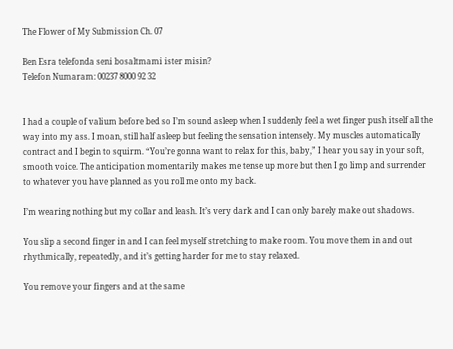The Flower of My Submission Ch. 07

Ben Esra telefonda seni bosaltmami ister misin?
Telefon Numaram: 00237 8000 92 32


I had a couple of valium before bed so I’m sound asleep when I suddenly feel a wet finger push itself all the way into my ass. I moan, still half asleep but feeling the sensation intensely. My muscles automatically contract and I begin to squirm. “You’re gonna want to relax for this, baby,” I hear you say in your soft, smooth voice. The anticipation momentarily makes me tense up more but then I go limp and surrender to whatever you have planned as you roll me onto my back.

I’m wearing nothing but my collar and leash. It’s very dark and I can only barely make out shadows.

You slip a second finger in and I can feel myself stretching to make room. You move them in and out rhythmically, repeatedly, and it’s getting harder for me to stay relaxed.

You remove your fingers and at the same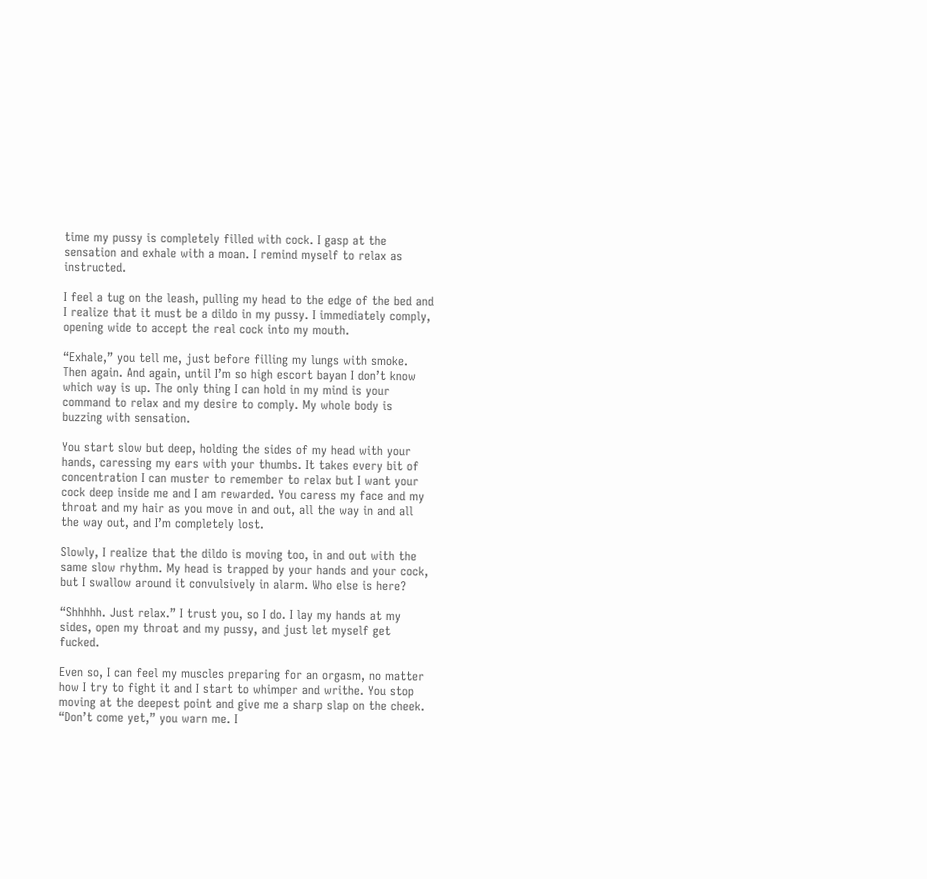time my pussy is completely filled with cock. I gasp at the sensation and exhale with a moan. I remind myself to relax as instructed.

I feel a tug on the leash, pulling my head to the edge of the bed and I realize that it must be a dildo in my pussy. I immediately comply, opening wide to accept the real cock into my mouth.

“Exhale,” you tell me, just before filling my lungs with smoke. Then again. And again, until I’m so high escort bayan I don’t know which way is up. The only thing I can hold in my mind is your command to relax and my desire to comply. My whole body is buzzing with sensation.

You start slow but deep, holding the sides of my head with your hands, caressing my ears with your thumbs. It takes every bit of concentration I can muster to remember to relax but I want your cock deep inside me and I am rewarded. You caress my face and my throat and my hair as you move in and out, all the way in and all the way out, and I’m completely lost.

Slowly, I realize that the dildo is moving too, in and out with the same slow rhythm. My head is trapped by your hands and your cock, but I swallow around it convulsively in alarm. Who else is here?

“Shhhhh. Just relax.” I trust you, so I do. I lay my hands at my sides, open my throat and my pussy, and just let myself get fucked.

Even so, I can feel my muscles preparing for an orgasm, no matter how I try to fight it and I start to whimper and writhe. You stop moving at the deepest point and give me a sharp slap on the cheek. “Don’t come yet,” you warn me. I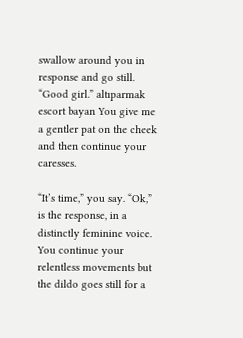swallow around you in response and go still. “Good girl.” altıparmak escort bayan You give me a gentler pat on the cheek and then continue your caresses.

“It’s time,” you say. “Ok,” is the response, in a distinctly feminine voice. You continue your relentless movements but the dildo goes still for a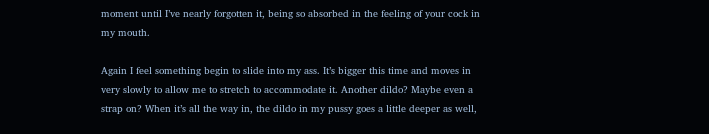moment until I’ve nearly forgotten it, being so absorbed in the feeling of your cock in my mouth.

Again I feel something begin to slide into my ass. It’s bigger this time and moves in very slowly to allow me to stretch to accommodate it. Another dildo? Maybe even a strap on? When it’s all the way in, the dildo in my pussy goes a little deeper as well,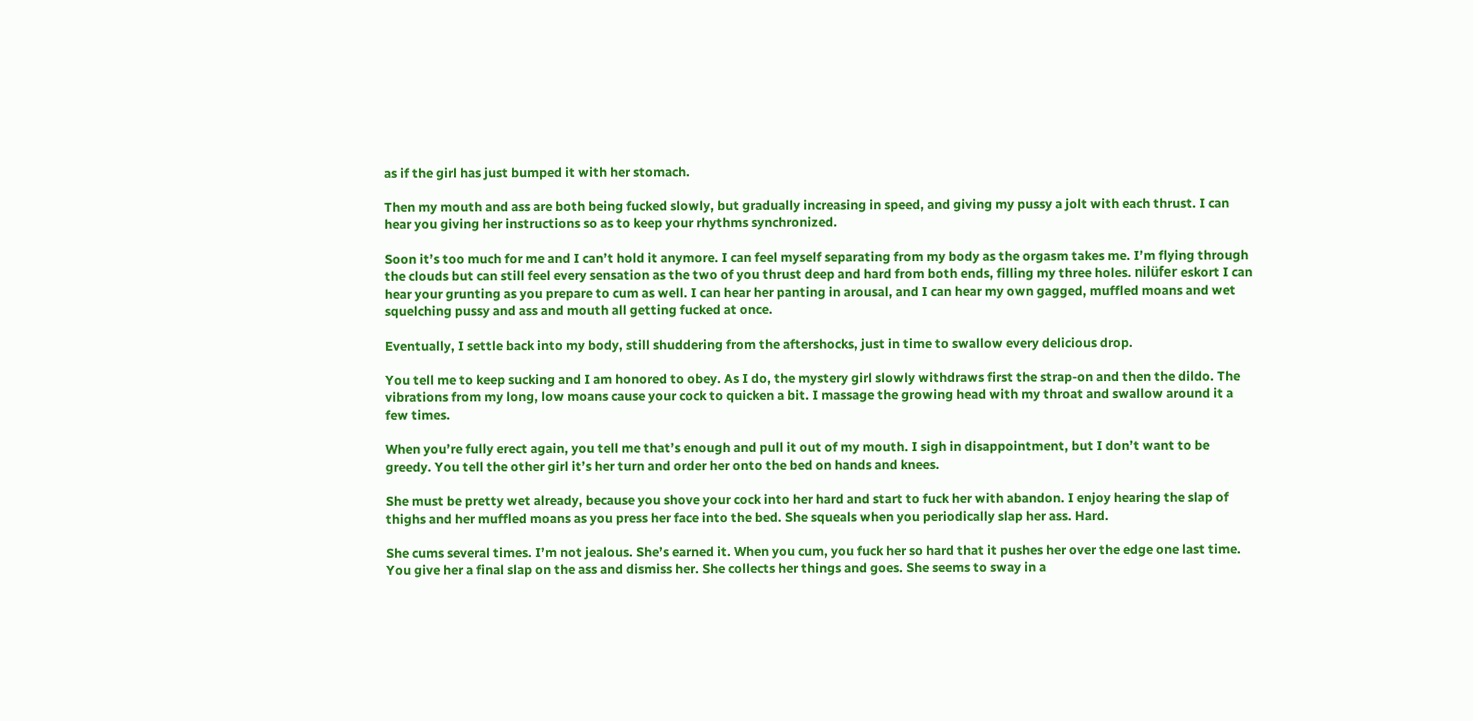as if the girl has just bumped it with her stomach.

Then my mouth and ass are both being fucked slowly, but gradually increasing in speed, and giving my pussy a jolt with each thrust. I can hear you giving her instructions so as to keep your rhythms synchronized.

Soon it’s too much for me and I can’t hold it anymore. I can feel myself separating from my body as the orgasm takes me. I’m flying through the clouds but can still feel every sensation as the two of you thrust deep and hard from both ends, filling my three holes. nilüfer eskort I can hear your grunting as you prepare to cum as well. I can hear her panting in arousal, and I can hear my own gagged, muffled moans and wet squelching pussy and ass and mouth all getting fucked at once.

Eventually, I settle back into my body, still shuddering from the aftershocks, just in time to swallow every delicious drop.

You tell me to keep sucking and I am honored to obey. As I do, the mystery girl slowly withdraws first the strap-on and then the dildo. The vibrations from my long, low moans cause your cock to quicken a bit. I massage the growing head with my throat and swallow around it a few times.

When you’re fully erect again, you tell me that’s enough and pull it out of my mouth. I sigh in disappointment, but I don’t want to be greedy. You tell the other girl it’s her turn and order her onto the bed on hands and knees.

She must be pretty wet already, because you shove your cock into her hard and start to fuck her with abandon. I enjoy hearing the slap of thighs and her muffled moans as you press her face into the bed. She squeals when you periodically slap her ass. Hard.

She cums several times. I’m not jealous. She’s earned it. When you cum, you fuck her so hard that it pushes her over the edge one last time. You give her a final slap on the ass and dismiss her. She collects her things and goes. She seems to sway in a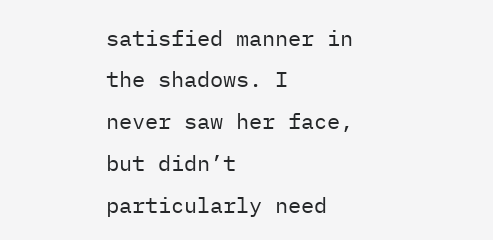satisfied manner in the shadows. I never saw her face, but didn’t particularly need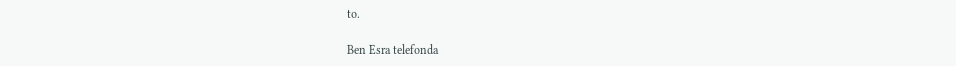to.

Ben Esra telefonda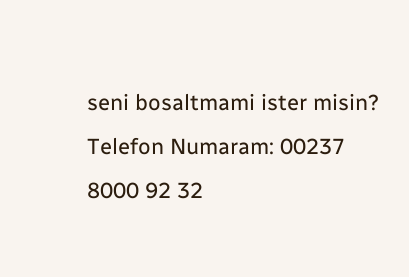seni bosaltmami ister misin?
Telefon Numaram: 00237 8000 92 32